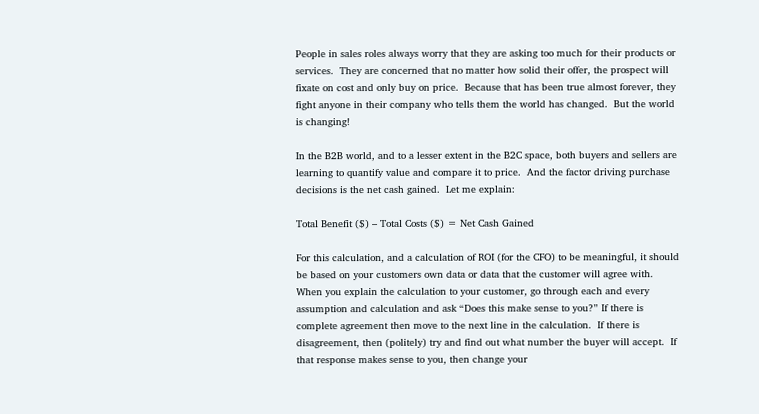People in sales roles always worry that they are asking too much for their products or services.  They are concerned that no matter how solid their offer, the prospect will fixate on cost and only buy on price.  Because that has been true almost forever, they fight anyone in their company who tells them the world has changed.  But the world is changing!

In the B2B world, and to a lesser extent in the B2C space, both buyers and sellers are learning to quantify value and compare it to price.  And the factor driving purchase decisions is the net cash gained.  Let me explain:

Total Benefit ($) – Total Costs ($) = Net Cash Gained

For this calculation, and a calculation of ROI (for the CFO) to be meaningful, it should be based on your customers own data or data that the customer will agree with.  When you explain the calculation to your customer, go through each and every assumption and calculation and ask “Does this make sense to you?” If there is complete agreement then move to the next line in the calculation.  If there is disagreement, then (politely) try and find out what number the buyer will accept.  If that response makes sense to you, then change your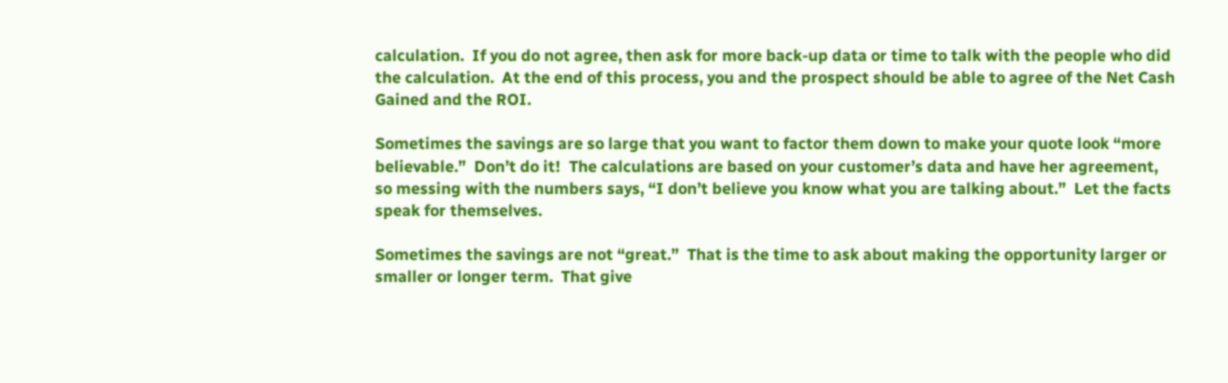calculation.  If you do not agree, then ask for more back-up data or time to talk with the people who did the calculation.  At the end of this process, you and the prospect should be able to agree of the Net Cash Gained and the ROI.

Sometimes the savings are so large that you want to factor them down to make your quote look “more believable.”  Don’t do it!  The calculations are based on your customer’s data and have her agreement, so messing with the numbers says, “I don’t believe you know what you are talking about.”  Let the facts speak for themselves.

Sometimes the savings are not “great.”  That is the time to ask about making the opportunity larger or smaller or longer term.  That give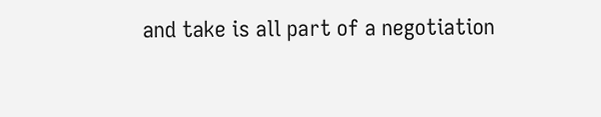and take is all part of a negotiation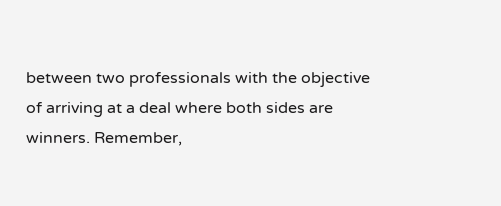between two professionals with the objective of arriving at a deal where both sides are winners. Remember,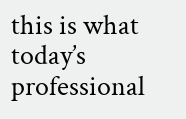this is what today’s professional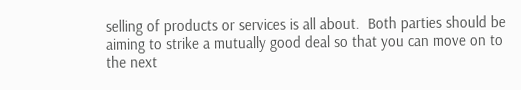selling of products or services is all about.  Both parties should be aiming to strike a mutually good deal so that you can move on to the next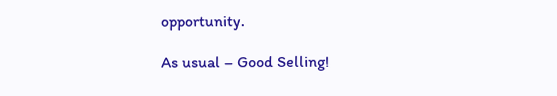opportunity.

As usual – Good Selling!